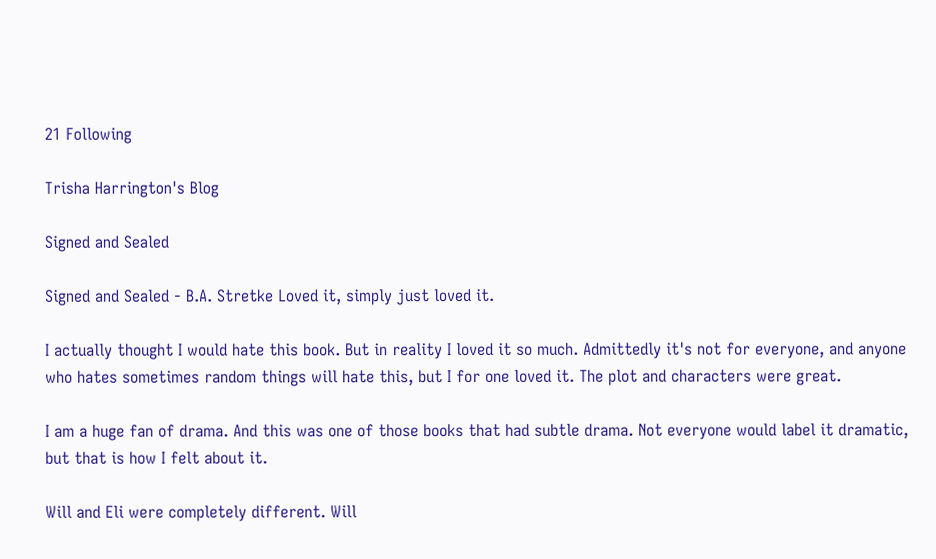21 Following

Trisha Harrington's Blog

Signed and Sealed

Signed and Sealed - B.A. Stretke Loved it, simply just loved it.

I actually thought I would hate this book. But in reality I loved it so much. Admittedly it's not for everyone, and anyone who hates sometimes random things will hate this, but I for one loved it. The plot and characters were great.

I am a huge fan of drama. And this was one of those books that had subtle drama. Not everyone would label it dramatic, but that is how I felt about it.

Will and Eli were completely different. Will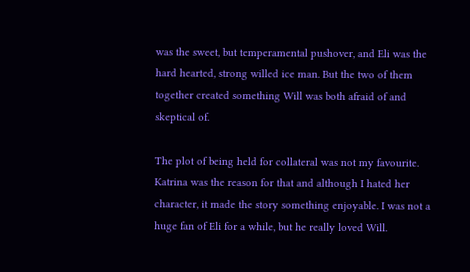was the sweet, but temperamental pushover, and Eli was the hard hearted, strong willed ice man. But the two of them together created something Will was both afraid of and skeptical of.

The plot of being held for collateral was not my favourite. Katrina was the reason for that and although I hated her character, it made the story something enjoyable. I was not a huge fan of Eli for a while, but he really loved Will.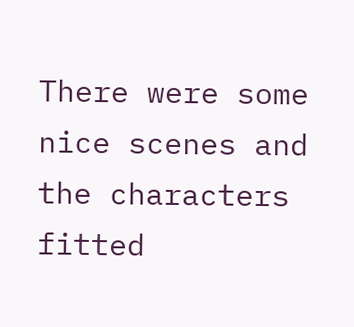There were some nice scenes and the characters fitted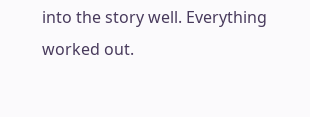into the story well. Everything worked out.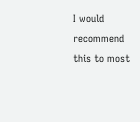I would recommend this to most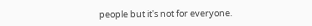people but it's not for everyone.